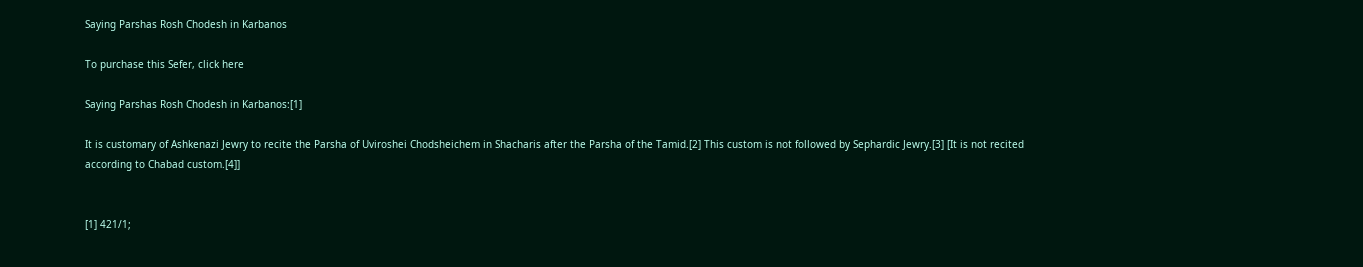Saying Parshas Rosh Chodesh in Karbanos

To purchase this Sefer, click here

Saying Parshas Rosh Chodesh in Karbanos:[1]

It is customary of Ashkenazi Jewry to recite the Parsha of Uviroshei Chodsheichem in Shacharis after the Parsha of the Tamid.[2] This custom is not followed by Sephardic Jewry.[3] [It is not recited according to Chabad custom.[4]]


[1] 421/1;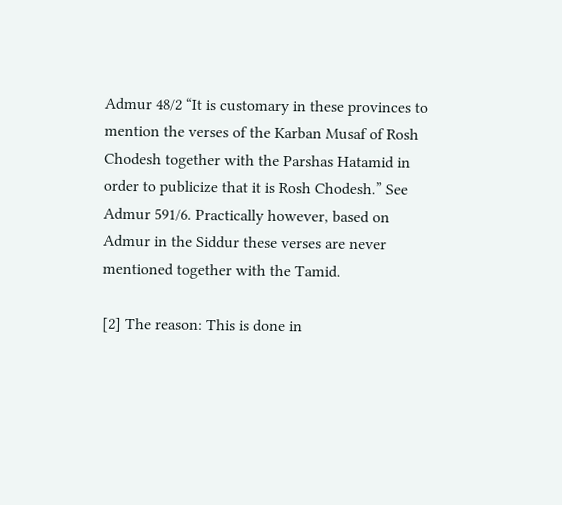Admur 48/2 “It is customary in these provinces to mention the verses of the Karban Musaf of Rosh Chodesh together with the Parshas Hatamid in order to publicize that it is Rosh Chodesh.” See Admur 591/6. Practically however, based on Admur in the Siddur these verses are never mentioned together with the Tamid.

[2] The reason: This is done in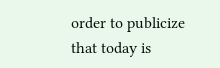order to publicize that today is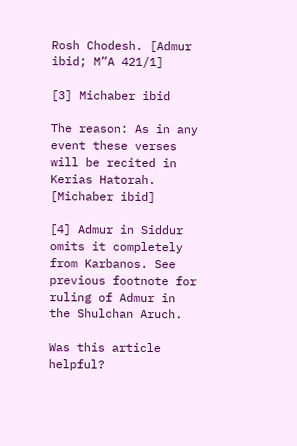Rosh Chodesh. [Admur ibid; M”A 421/1]

[3] Michaber ibid

The reason: As in any event these verses will be recited in Kerias Hatorah. [Michaber ibid]

[4] Admur in Siddur omits it completely from Karbanos. See previous footnote for ruling of Admur in the Shulchan Aruch.

Was this article helpful?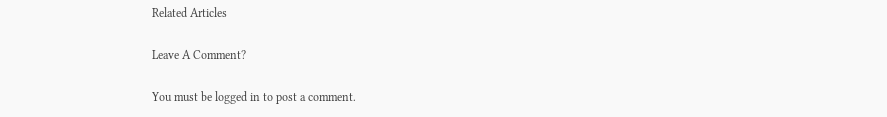Related Articles

Leave A Comment?

You must be logged in to post a comment.